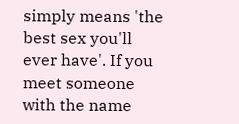simply means 'the best sex you'll ever have'. If you meet someone with the name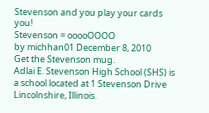Stevenson and you play your cards you!
Stevenson = ooooOOOO
by michhan01 December 8, 2010
Get the Stevenson mug.
Adlai E. Stevenson High School (SHS) is a school located at 1 Stevenson Drive Lincolnshire, Illinois.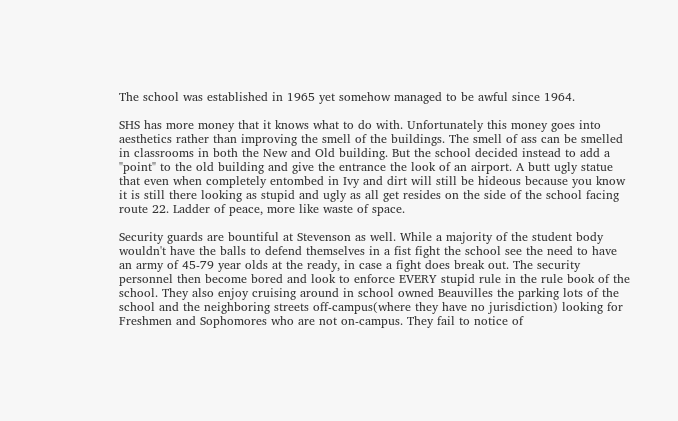The school was established in 1965 yet somehow managed to be awful since 1964.

SHS has more money that it knows what to do with. Unfortunately this money goes into aesthetics rather than improving the smell of the buildings. The smell of ass can be smelled in classrooms in both the New and Old building. But the school decided instead to add a "point" to the old building and give the entrance the look of an airport. A butt ugly statue that even when completely entombed in Ivy and dirt will still be hideous because you know it is still there looking as stupid and ugly as all get resides on the side of the school facing route 22. Ladder of peace, more like waste of space.

Security guards are bountiful at Stevenson as well. While a majority of the student body wouldn't have the balls to defend themselves in a fist fight the school see the need to have an army of 45-79 year olds at the ready, in case a fight does break out. The security personnel then become bored and look to enforce EVERY stupid rule in the rule book of the school. They also enjoy cruising around in school owned Beauvilles the parking lots of the school and the neighboring streets off-campus(where they have no jurisdiction) looking for Freshmen and Sophomores who are not on-campus. They fail to notice of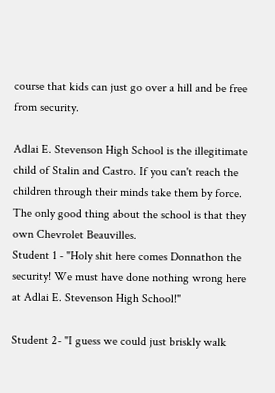course that kids can just go over a hill and be free from security.

Adlai E. Stevenson High School is the illegitimate child of Stalin and Castro. If you can't reach the children through their minds take them by force. The only good thing about the school is that they own Chevrolet Beauvilles.
Student 1 - "Holy shit here comes Donnathon the security! We must have done nothing wrong here at Adlai E. Stevenson High School!"

Student 2- "I guess we could just briskly walk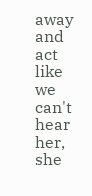away and act like we can't hear her, she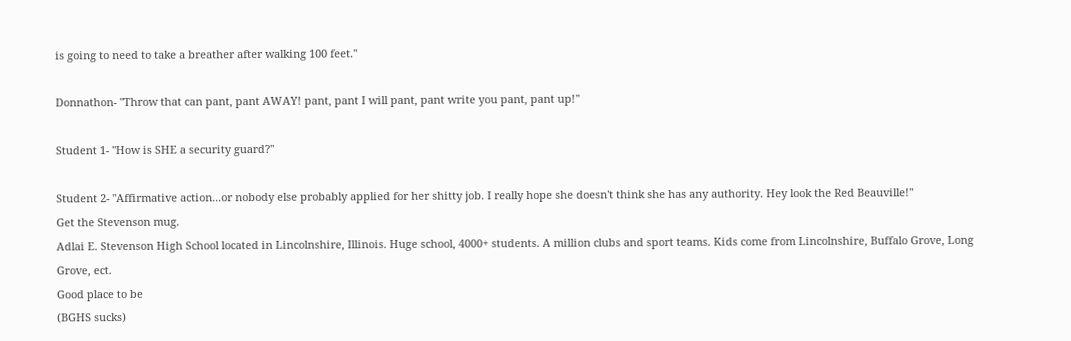is going to need to take a breather after walking 100 feet."

Donnathon- "Throw that can pant, pant AWAY! pant, pant I will pant, pant write you pant, pant up!"

Student 1- "How is SHE a security guard?"

Student 2- "Affirmative action...or nobody else probably applied for her shitty job. I really hope she doesn't think she has any authority. Hey look the Red Beauville!"
Get the Stevenson mug.
Adlai E. Stevenson High School located in Lincolnshire, Illinois. Huge school, 4000+ students. A million clubs and sport teams. Kids come from Lincolnshire, Buffalo Grove, Long Grove, ect.
Good place to be
(BGHS sucks)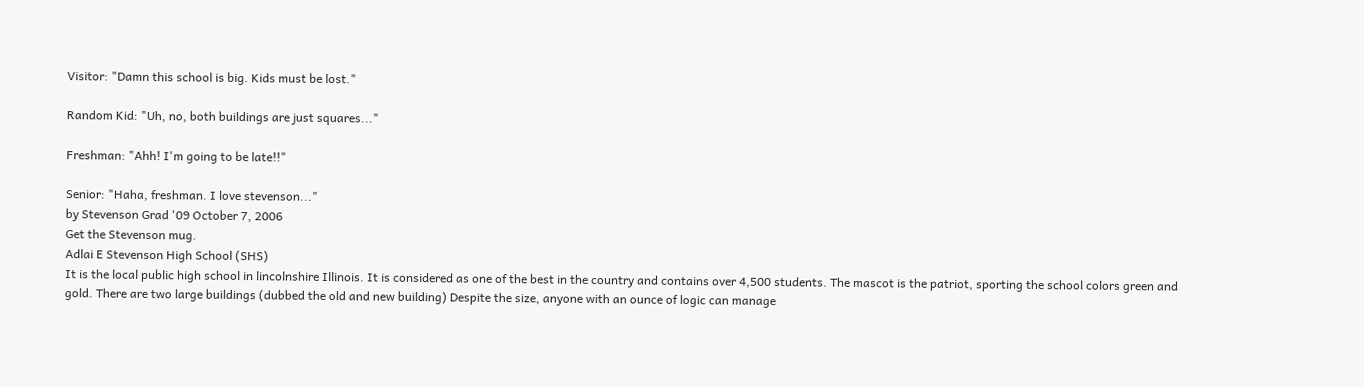Visitor: "Damn this school is big. Kids must be lost."

Random Kid: "Uh, no, both buildings are just squares..."

Freshman: "Ahh! I'm going to be late!!"

Senior: "Haha, freshman. I love stevenson..."
by Stevenson Grad '09 October 7, 2006
Get the Stevenson mug.
Adlai E Stevenson High School (SHS)
It is the local public high school in lincolnshire Illinois. It is considered as one of the best in the country and contains over 4,500 students. The mascot is the patriot, sporting the school colors green and gold. There are two large buildings (dubbed the old and new building) Despite the size, anyone with an ounce of logic can manage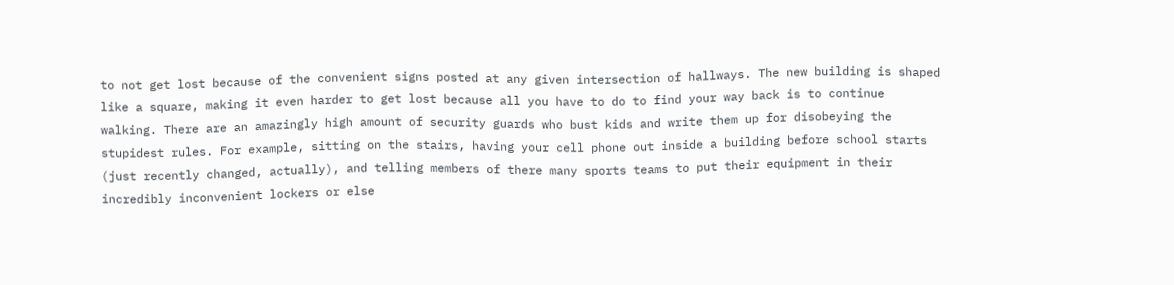to not get lost because of the convenient signs posted at any given intersection of hallways. The new building is shaped like a square, making it even harder to get lost because all you have to do to find your way back is to continue walking. There are an amazingly high amount of security guards who bust kids and write them up for disobeying the stupidest rules. For example, sitting on the stairs, having your cell phone out inside a building before school starts (just recently changed, actually), and telling members of there many sports teams to put their equipment in their incredibly inconvenient lockers or else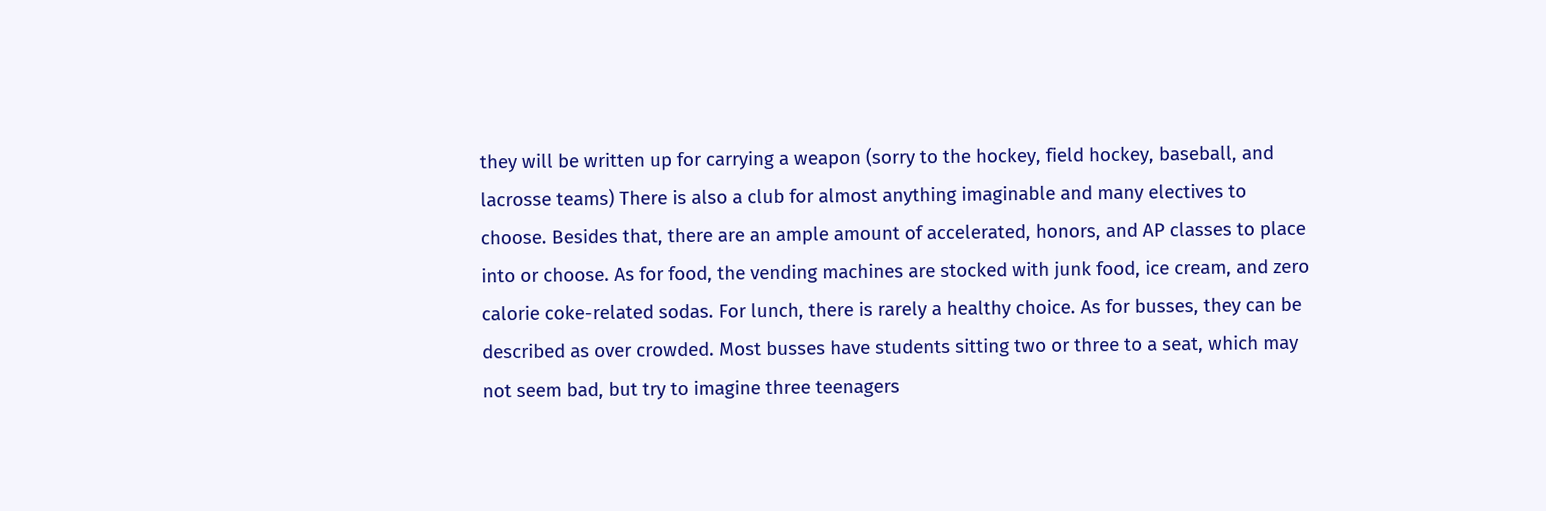they will be written up for carrying a weapon (sorry to the hockey, field hockey, baseball, and lacrosse teams) There is also a club for almost anything imaginable and many electives to choose. Besides that, there are an ample amount of accelerated, honors, and AP classes to place into or choose. As for food, the vending machines are stocked with junk food, ice cream, and zero calorie coke-related sodas. For lunch, there is rarely a healthy choice. As for busses, they can be described as over crowded. Most busses have students sitting two or three to a seat, which may not seem bad, but try to imagine three teenagers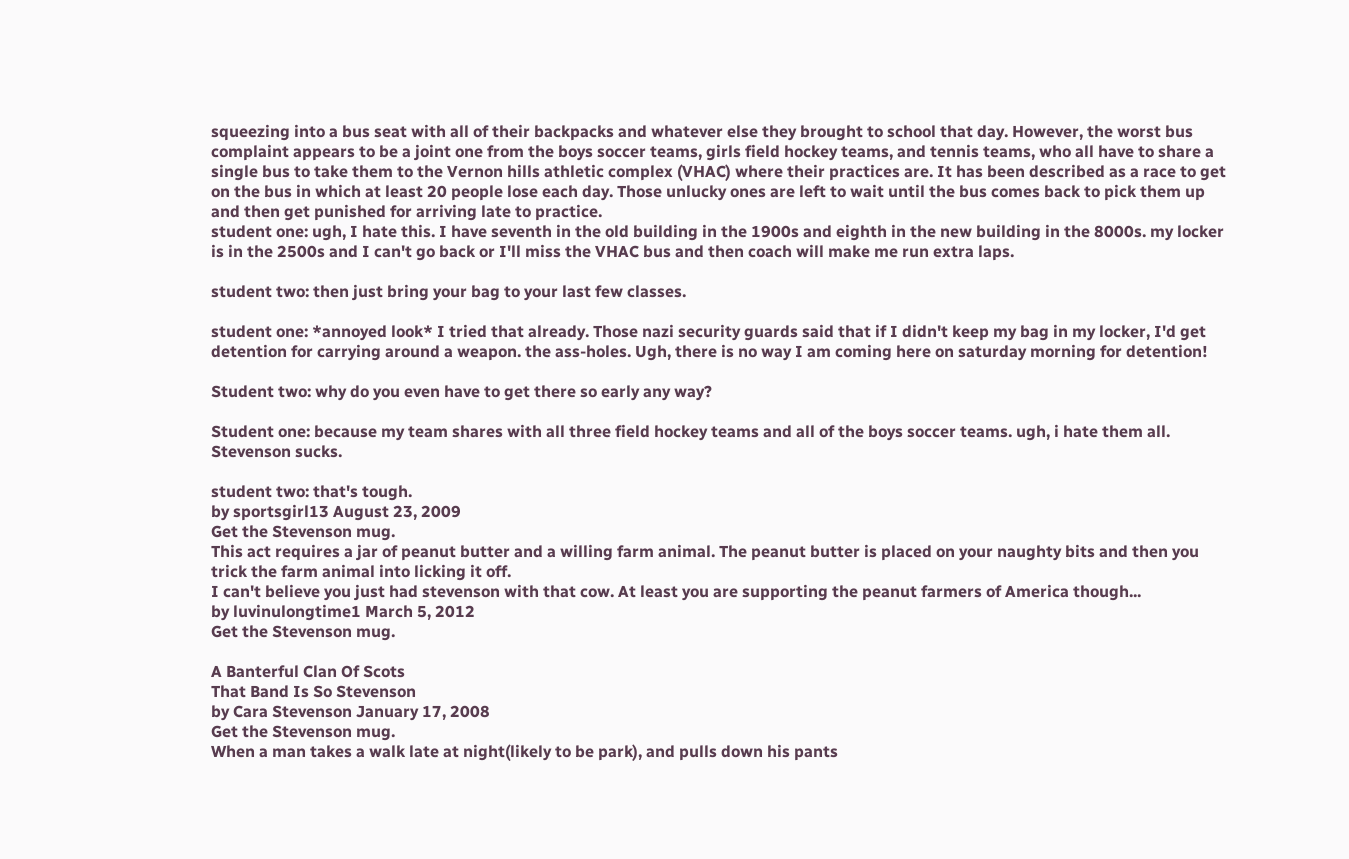squeezing into a bus seat with all of their backpacks and whatever else they brought to school that day. However, the worst bus complaint appears to be a joint one from the boys soccer teams, girls field hockey teams, and tennis teams, who all have to share a single bus to take them to the Vernon hills athletic complex (VHAC) where their practices are. It has been described as a race to get on the bus in which at least 20 people lose each day. Those unlucky ones are left to wait until the bus comes back to pick them up and then get punished for arriving late to practice.
student one: ugh, I hate this. I have seventh in the old building in the 1900s and eighth in the new building in the 8000s. my locker is in the 2500s and I can't go back or I'll miss the VHAC bus and then coach will make me run extra laps.

student two: then just bring your bag to your last few classes.

student one: *annoyed look* I tried that already. Those nazi security guards said that if I didn't keep my bag in my locker, I'd get detention for carrying around a weapon. the ass-holes. Ugh, there is no way I am coming here on saturday morning for detention!

Student two: why do you even have to get there so early any way?

Student one: because my team shares with all three field hockey teams and all of the boys soccer teams. ugh, i hate them all. Stevenson sucks.

student two: that's tough.
by sportsgirl13 August 23, 2009
Get the Stevenson mug.
This act requires a jar of peanut butter and a willing farm animal. The peanut butter is placed on your naughty bits and then you trick the farm animal into licking it off.
I can't believe you just had stevenson with that cow. At least you are supporting the peanut farmers of America though...
by luvinulongtime1 March 5, 2012
Get the Stevenson mug.

A Banterful Clan Of Scots
That Band Is So Stevenson
by Cara Stevenson January 17, 2008
Get the Stevenson mug.
When a man takes a walk late at night(likely to be park), and pulls down his pants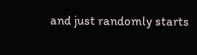and just randomly starts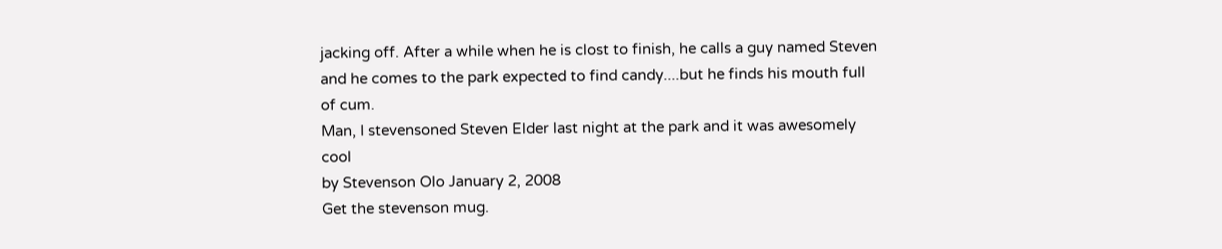jacking off. After a while when he is clost to finish, he calls a guy named Steven and he comes to the park expected to find candy....but he finds his mouth full of cum.
Man, I stevensoned Steven Elder last night at the park and it was awesomely cool
by Stevenson Olo January 2, 2008
Get the stevenson mug.